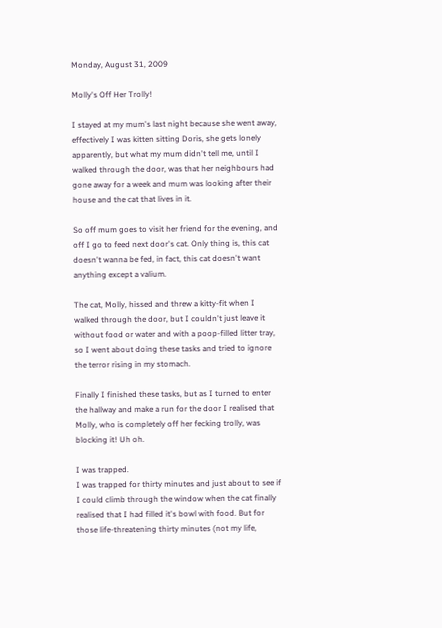Monday, August 31, 2009

Molly's Off Her Trolly!

I stayed at my mum's last night because she went away, effectively I was kitten sitting Doris, she gets lonely apparently, but what my mum didn't tell me, until I walked through the door, was that her neighbours had gone away for a week and mum was looking after their house and the cat that lives in it.

So off mum goes to visit her friend for the evening, and off I go to feed next door's cat. Only thing is, this cat doesn't wanna be fed, in fact, this cat doesn't want anything except a valium.

The cat, Molly, hissed and threw a kitty-fit when I walked through the door, but I couldn't just leave it without food or water and with a poop-filled litter tray, so I went about doing these tasks and tried to ignore the terror rising in my stomach.

Finally I finished these tasks, but as I turned to enter the hallway and make a run for the door I realised that Molly, who is completely off her fecking trolly, was blocking it! Uh oh.

I was trapped.
I was trapped for thirty minutes and just about to see if I could climb through the window when the cat finally realised that I had filled it's bowl with food. But for those life-threatening thirty minutes (not my life,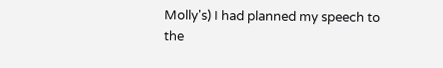Molly's) I had planned my speech to the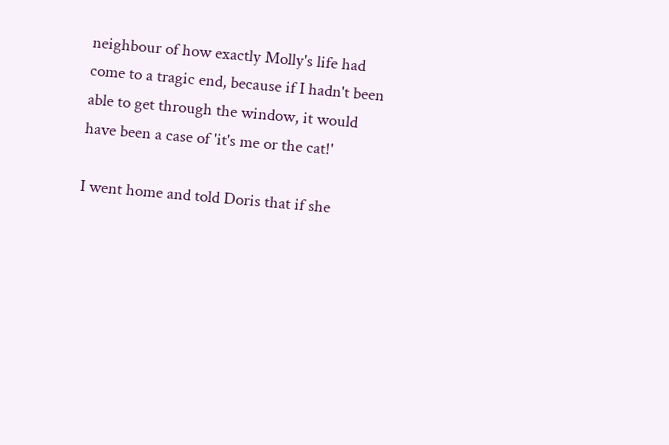neighbour of how exactly Molly's life had come to a tragic end, because if I hadn't been able to get through the window, it would have been a case of 'it's me or the cat!'

I went home and told Doris that if she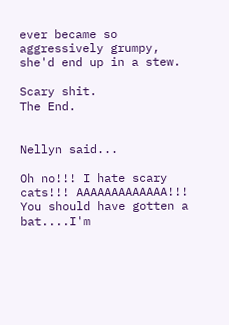ever became so aggressively grumpy, she'd end up in a stew.

Scary shit.
The End.


Nellyn said...

Oh no!!! I hate scary cats!!! AAAAAAAAAAAAA!!! You should have gotten a bat....I'm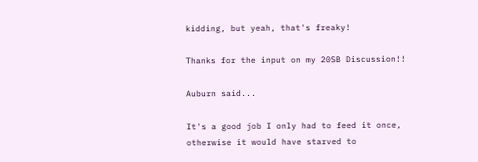kidding, but yeah, that's freaky!

Thanks for the input on my 20SB Discussion!!

Auburn said...

It's a good job I only had to feed it once, otherwise it would have starved to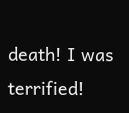death! I was terrified!